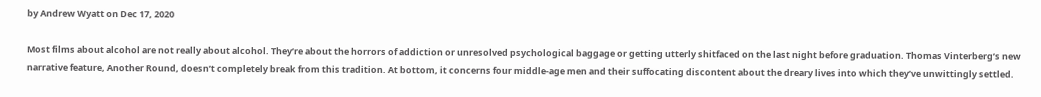by Andrew Wyatt on Dec 17, 2020

Most films about alcohol are not really about alcohol. They’re about the horrors of addiction or unresolved psychological baggage or getting utterly shitfaced on the last night before graduation. Thomas Vinterberg’s new narrative feature, Another Round, doesn’t completely break from this tradition. At bottom, it concerns four middle-age men and their suffocating discontent about the dreary lives into which they’ve unwittingly settled.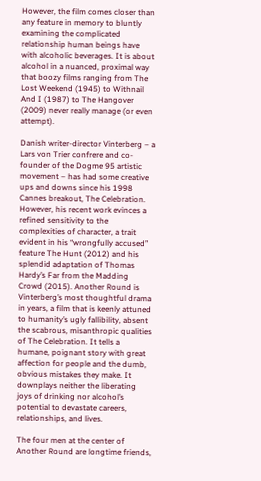However, the film comes closer than any feature in memory to bluntly examining the complicated relationship human beings have with alcoholic beverages. It is about alcohol in a nuanced, proximal way that boozy films ranging from The Lost Weekend (1945) to Withnail And I (1987) to The Hangover (2009) never really manage (or even attempt).

Danish writer-director Vinterberg – a Lars von Trier confrere and co-founder of the Dogme 95 artistic movement – has had some creative ups and downs since his 1998 Cannes breakout, The Celebration. However, his recent work evinces a refined sensitivity to the complexities of character, a trait evident in his “wrongfully accused” feature The Hunt (2012) and his splendid adaptation of Thomas Hardy’s Far from the Madding Crowd (2015). Another Round is Vinterberg’s most thoughtful drama in years, a film that is keenly attuned to humanity’s ugly fallibility, absent the scabrous, misanthropic qualities of The Celebration. It tells a humane, poignant story with great affection for people and the dumb, obvious mistakes they make. It downplays neither the liberating joys of drinking nor alcohol’s potential to devastate careers, relationships, and lives.

The four men at the center of Another Round are longtime friends,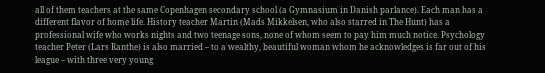all of them teachers at the same Copenhagen secondary school (a Gymnasium in Danish parlance). Each man has a different flavor of home life. History teacher Martin (Mads Mikkelsen, who also starred in The Hunt) has a professional wife who works nights and two teenage sons, none of whom seem to pay him much notice. Psychology teacher Peter (Lars Ranthe) is also married – to a wealthy, beautiful woman whom he acknowledges is far out of his league – with three very young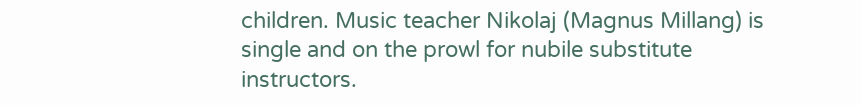children. Music teacher Nikolaj (Magnus Millang) is single and on the prowl for nubile substitute instructors.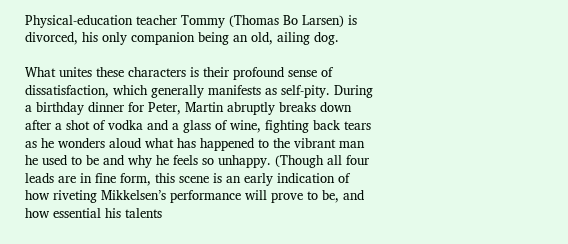Physical-education teacher Tommy (Thomas Bo Larsen) is divorced, his only companion being an old, ailing dog.

What unites these characters is their profound sense of dissatisfaction, which generally manifests as self-pity. During a birthday dinner for Peter, Martin abruptly breaks down after a shot of vodka and a glass of wine, fighting back tears as he wonders aloud what has happened to the vibrant man he used to be and why he feels so unhappy. (Though all four leads are in fine form, this scene is an early indication of how riveting Mikkelsen’s performance will prove to be, and how essential his talents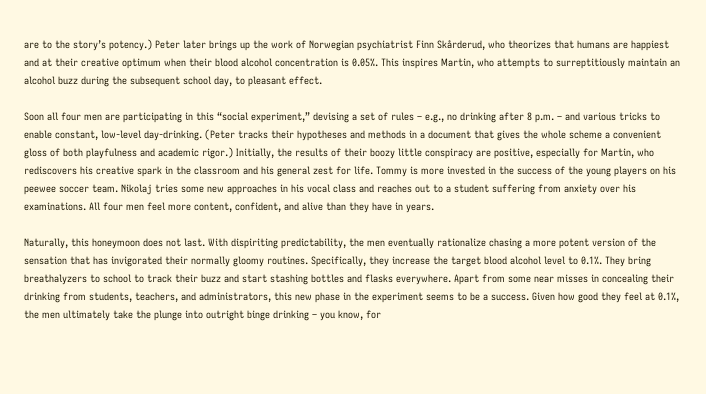are to the story’s potency.) Peter later brings up the work of Norwegian psychiatrist Finn Skårderud, who theorizes that humans are happiest and at their creative optimum when their blood alcohol concentration is 0.05%. This inspires Martin, who attempts to surreptitiously maintain an alcohol buzz during the subsequent school day, to pleasant effect.

Soon all four men are participating in this “social experiment,” devising a set of rules – e.g., no drinking after 8 p.m. – and various tricks to enable constant, low-level day-drinking. (Peter tracks their hypotheses and methods in a document that gives the whole scheme a convenient gloss of both playfulness and academic rigor.) Initially, the results of their boozy little conspiracy are positive, especially for Martin, who rediscovers his creative spark in the classroom and his general zest for life. Tommy is more invested in the success of the young players on his peewee soccer team. Nikolaj tries some new approaches in his vocal class and reaches out to a student suffering from anxiety over his examinations. All four men feel more content, confident, and alive than they have in years.

Naturally, this honeymoon does not last. With dispiriting predictability, the men eventually rationalize chasing a more potent version of the sensation that has invigorated their normally gloomy routines. Specifically, they increase the target blood alcohol level to 0.1%. They bring breathalyzers to school to track their buzz and start stashing bottles and flasks everywhere. Apart from some near misses in concealing their drinking from students, teachers, and administrators, this new phase in the experiment seems to be a success. Given how good they feel at 0.1%, the men ultimately take the plunge into outright binge drinking – you know, for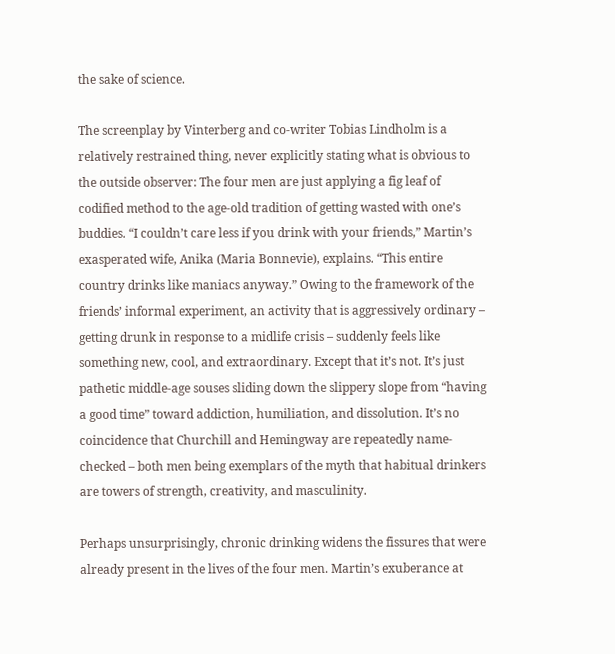the sake of science.

The screenplay by Vinterberg and co-writer Tobias Lindholm is a relatively restrained thing, never explicitly stating what is obvious to the outside observer: The four men are just applying a fig leaf of codified method to the age-old tradition of getting wasted with one’s buddies. “I couldn’t care less if you drink with your friends,” Martin’s exasperated wife, Anika (Maria Bonnevie), explains. “This entire country drinks like maniacs anyway.” Owing to the framework of the friends’ informal experiment, an activity that is aggressively ordinary – getting drunk in response to a midlife crisis – suddenly feels like something new, cool, and extraordinary. Except that it’s not. It’s just pathetic middle-age souses sliding down the slippery slope from “having a good time” toward addiction, humiliation, and dissolution. It’s no coincidence that Churchill and Hemingway are repeatedly name-checked – both men being exemplars of the myth that habitual drinkers are towers of strength, creativity, and masculinity.

Perhaps unsurprisingly, chronic drinking widens the fissures that were already present in the lives of the four men. Martin’s exuberance at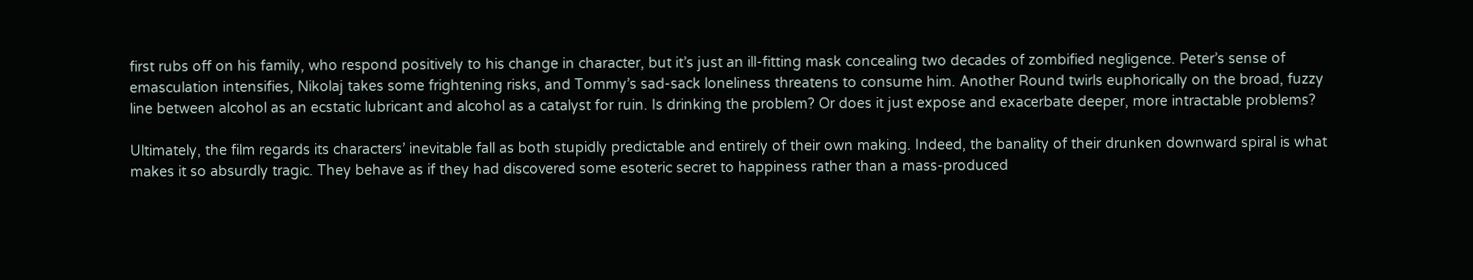first rubs off on his family, who respond positively to his change in character, but it’s just an ill-fitting mask concealing two decades of zombified negligence. Peter’s sense of emasculation intensifies, Nikolaj takes some frightening risks, and Tommy’s sad-sack loneliness threatens to consume him. Another Round twirls euphorically on the broad, fuzzy line between alcohol as an ecstatic lubricant and alcohol as a catalyst for ruin. Is drinking the problem? Or does it just expose and exacerbate deeper, more intractable problems?

Ultimately, the film regards its characters’ inevitable fall as both stupidly predictable and entirely of their own making. Indeed, the banality of their drunken downward spiral is what makes it so absurdly tragic. They behave as if they had discovered some esoteric secret to happiness rather than a mass-produced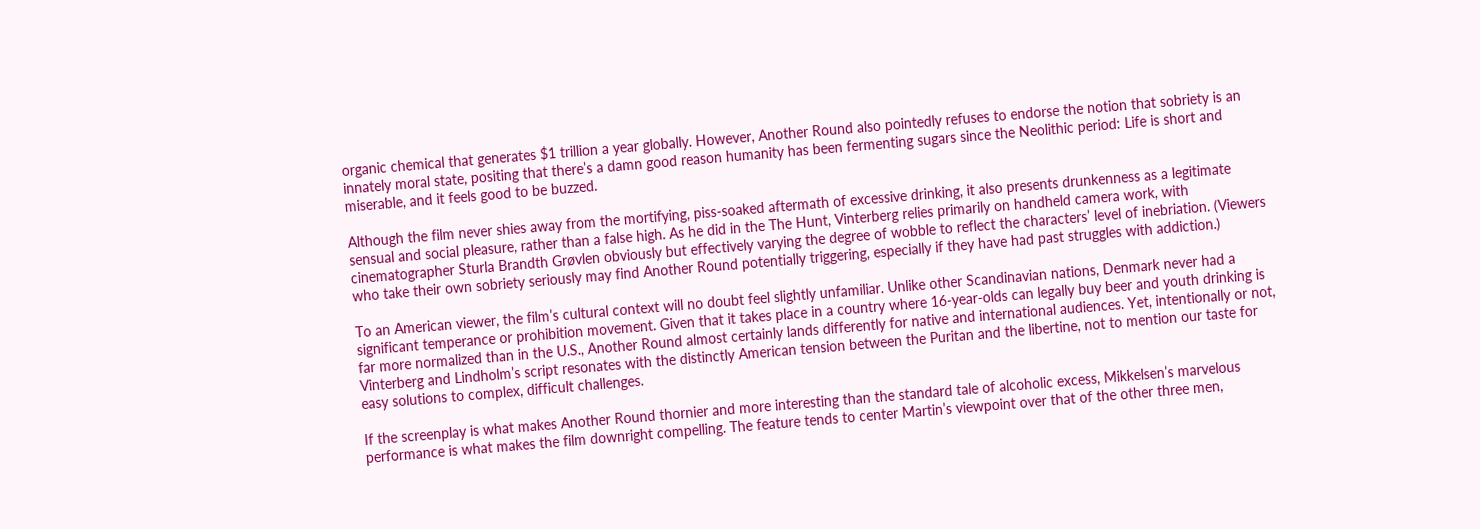organic chemical that generates $1 trillion a year globally. However, Another Round also pointedly refuses to endorse the notion that sobriety is an innately moral state, positing that there’s a damn good reason humanity has been fermenting sugars since the Neolithic period: Life is short and miserable, and it feels good to be buzzed.

Although the film never shies away from the mortifying, piss-soaked aftermath of excessive drinking, it also presents drunkenness as a legitimate sensual and social pleasure, rather than a false high. As he did in the The Hunt, Vinterberg relies primarily on handheld camera work, with cinematographer Sturla Brandth Grøvlen obviously but effectively varying the degree of wobble to reflect the characters’ level of inebriation. (Viewers who take their own sobriety seriously may find Another Round potentially triggering, especially if they have had past struggles with addiction.)

To an American viewer, the film’s cultural context will no doubt feel slightly unfamiliar. Unlike other Scandinavian nations, Denmark never had a significant temperance or prohibition movement. Given that it takes place in a country where 16-year-olds can legally buy beer and youth drinking is far more normalized than in the U.S., Another Round almost certainly lands differently for native and international audiences. Yet, intentionally or not, Vinterberg and Lindholm’s script resonates with the distinctly American tension between the Puritan and the libertine, not to mention our taste for easy solutions to complex, difficult challenges.

If the screenplay is what makes Another Round thornier and more interesting than the standard tale of alcoholic excess, Mikkelsen’s marvelous performance is what makes the film downright compelling. The feature tends to center Martin’s viewpoint over that of the other three men,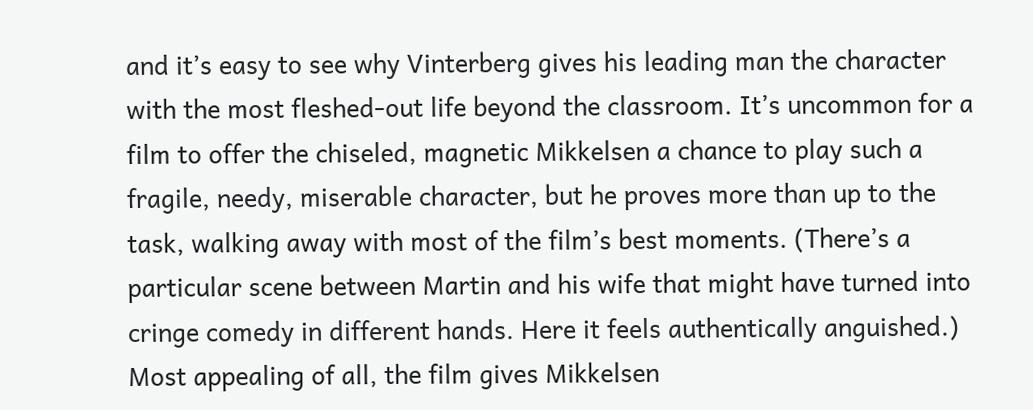and it’s easy to see why Vinterberg gives his leading man the character with the most fleshed-out life beyond the classroom. It’s uncommon for a film to offer the chiseled, magnetic Mikkelsen a chance to play such a fragile, needy, miserable character, but he proves more than up to the task, walking away with most of the film’s best moments. (There’s a particular scene between Martin and his wife that might have turned into cringe comedy in different hands. Here it feels authentically anguished.) Most appealing of all, the film gives Mikkelsen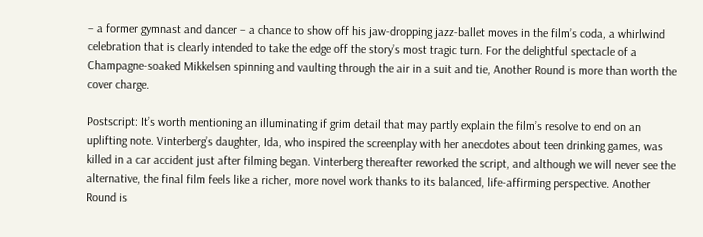– a former gymnast and dancer – a chance to show off his jaw-dropping jazz-ballet moves in the film’s coda, a whirlwind celebration that is clearly intended to take the edge off the story’s most tragic turn. For the delightful spectacle of a Champagne-soaked Mikkelsen spinning and vaulting through the air in a suit and tie, Another Round is more than worth the cover charge.

Postscript: It’s worth mentioning an illuminating if grim detail that may partly explain the film’s resolve to end on an uplifting note. Vinterberg’s daughter, Ida, who inspired the screenplay with her anecdotes about teen drinking games, was killed in a car accident just after filming began. Vinterberg thereafter reworked the script, and although we will never see the alternative, the final film feels like a richer, more novel work thanks to its balanced, life-affirming perspective. Another Round is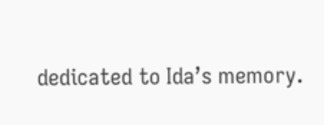dedicated to Ida’s memory.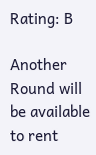Rating: B

Another Round will be available to rent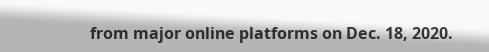from major online platforms on Dec. 18, 2020.